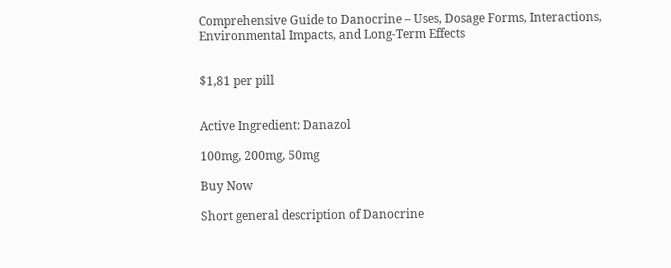Comprehensive Guide to Danocrine – Uses, Dosage Forms, Interactions, Environmental Impacts, and Long-Term Effects


$1,81 per pill


Active Ingredient: Danazol

100mg, 200mg, 50mg

Buy Now

Short general description of Danocrine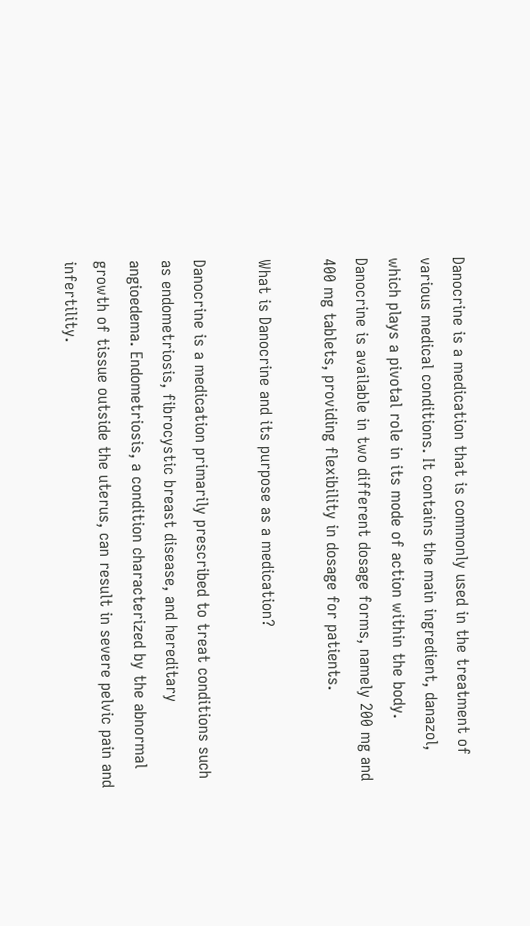Danocrine is a medication that is commonly used in the treatment of various medical conditions. It contains the main ingredient, danazol, which plays a pivotal role in its mode of action within the body. Danocrine is available in two different dosage forms, namely 200 mg and 400 mg tablets, providing flexibility in dosage for patients.

What is Danocrine and its purpose as a medication?

Danocrine is a medication primarily prescribed to treat conditions such as endometriosis, fibrocystic breast disease, and hereditary angioedema. Endometriosis, a condition characterized by the abnormal growth of tissue outside the uterus, can result in severe pelvic pain and infertility.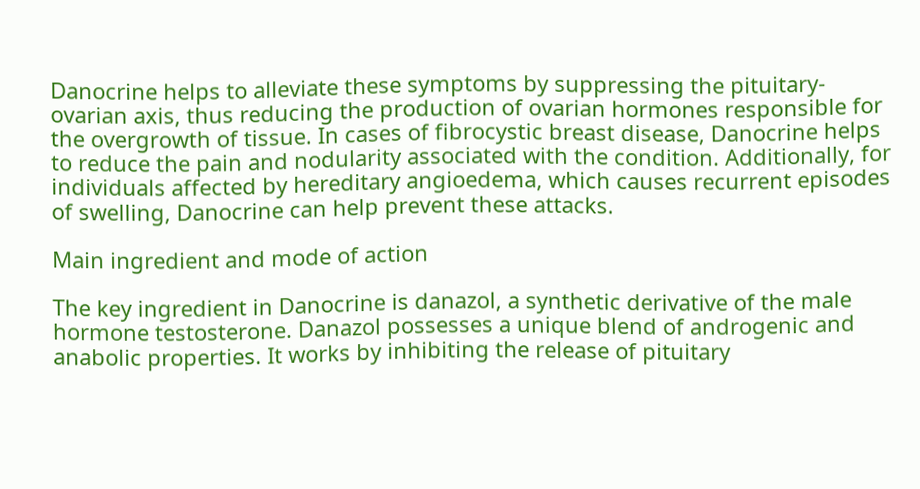Danocrine helps to alleviate these symptoms by suppressing the pituitary-ovarian axis, thus reducing the production of ovarian hormones responsible for the overgrowth of tissue. In cases of fibrocystic breast disease, Danocrine helps to reduce the pain and nodularity associated with the condition. Additionally, for individuals affected by hereditary angioedema, which causes recurrent episodes of swelling, Danocrine can help prevent these attacks.

Main ingredient and mode of action

The key ingredient in Danocrine is danazol, a synthetic derivative of the male hormone testosterone. Danazol possesses a unique blend of androgenic and anabolic properties. It works by inhibiting the release of pituitary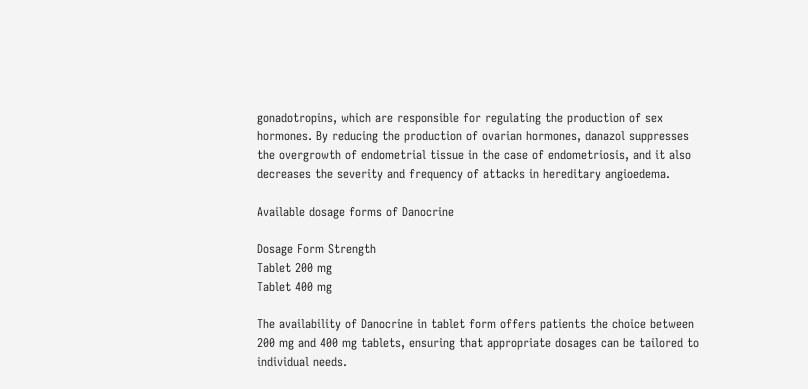gonadotropins, which are responsible for regulating the production of sex hormones. By reducing the production of ovarian hormones, danazol suppresses the overgrowth of endometrial tissue in the case of endometriosis, and it also decreases the severity and frequency of attacks in hereditary angioedema.

Available dosage forms of Danocrine

Dosage Form Strength
Tablet 200 mg
Tablet 400 mg

The availability of Danocrine in tablet form offers patients the choice between 200 mg and 400 mg tablets, ensuring that appropriate dosages can be tailored to individual needs.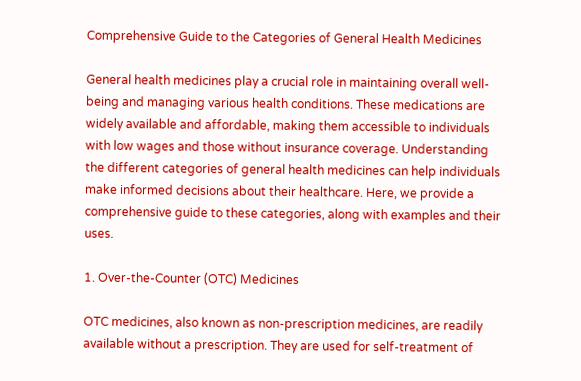Comprehensive Guide to the Categories of General Health Medicines

General health medicines play a crucial role in maintaining overall well-being and managing various health conditions. These medications are widely available and affordable, making them accessible to individuals with low wages and those without insurance coverage. Understanding the different categories of general health medicines can help individuals make informed decisions about their healthcare. Here, we provide a comprehensive guide to these categories, along with examples and their uses.

1. Over-the-Counter (OTC) Medicines

OTC medicines, also known as non-prescription medicines, are readily available without a prescription. They are used for self-treatment of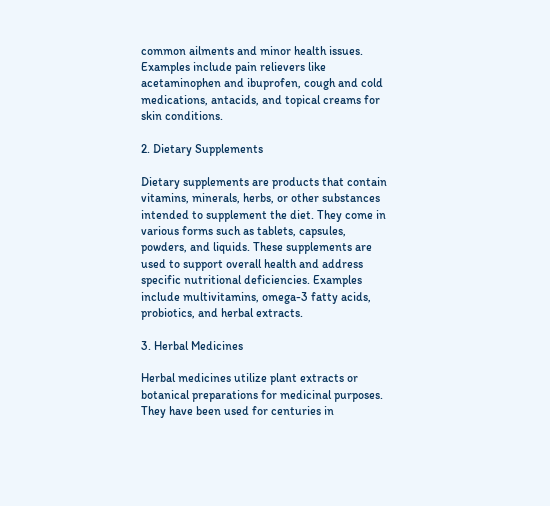common ailments and minor health issues. Examples include pain relievers like acetaminophen and ibuprofen, cough and cold medications, antacids, and topical creams for skin conditions.

2. Dietary Supplements

Dietary supplements are products that contain vitamins, minerals, herbs, or other substances intended to supplement the diet. They come in various forms such as tablets, capsules, powders, and liquids. These supplements are used to support overall health and address specific nutritional deficiencies. Examples include multivitamins, omega-3 fatty acids, probiotics, and herbal extracts.

3. Herbal Medicines

Herbal medicines utilize plant extracts or botanical preparations for medicinal purposes. They have been used for centuries in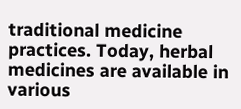traditional medicine practices. Today, herbal medicines are available in various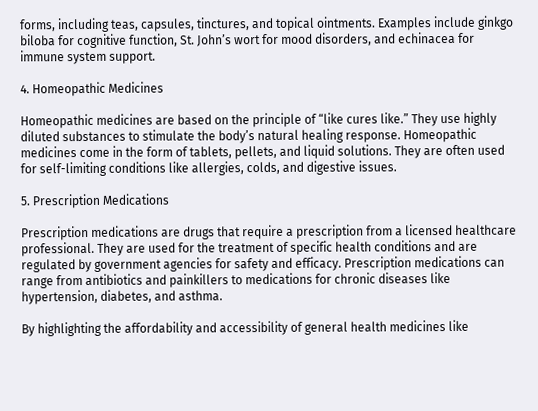forms, including teas, capsules, tinctures, and topical ointments. Examples include ginkgo biloba for cognitive function, St. John’s wort for mood disorders, and echinacea for immune system support.

4. Homeopathic Medicines

Homeopathic medicines are based on the principle of “like cures like.” They use highly diluted substances to stimulate the body’s natural healing response. Homeopathic medicines come in the form of tablets, pellets, and liquid solutions. They are often used for self-limiting conditions like allergies, colds, and digestive issues.

5. Prescription Medications

Prescription medications are drugs that require a prescription from a licensed healthcare professional. They are used for the treatment of specific health conditions and are regulated by government agencies for safety and efficacy. Prescription medications can range from antibiotics and painkillers to medications for chronic diseases like hypertension, diabetes, and asthma.

By highlighting the affordability and accessibility of general health medicines like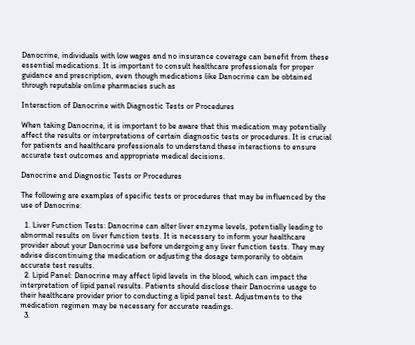Danocrine, individuals with low wages and no insurance coverage can benefit from these essential medications. It is important to consult healthcare professionals for proper guidance and prescription, even though medications like Danocrine can be obtained through reputable online pharmacies such as

Interaction of Danocrine with Diagnostic Tests or Procedures

When taking Danocrine, it is important to be aware that this medication may potentially affect the results or interpretations of certain diagnostic tests or procedures. It is crucial for patients and healthcare professionals to understand these interactions to ensure accurate test outcomes and appropriate medical decisions.

Danocrine and Diagnostic Tests or Procedures

The following are examples of specific tests or procedures that may be influenced by the use of Danocrine:

  1. Liver Function Tests: Danocrine can alter liver enzyme levels, potentially leading to abnormal results on liver function tests. It is necessary to inform your healthcare provider about your Danocrine use before undergoing any liver function tests. They may advise discontinuing the medication or adjusting the dosage temporarily to obtain accurate test results.
  2. Lipid Panel: Danocrine may affect lipid levels in the blood, which can impact the interpretation of lipid panel results. Patients should disclose their Danocrine usage to their healthcare provider prior to conducting a lipid panel test. Adjustments to the medication regimen may be necessary for accurate readings.
  3.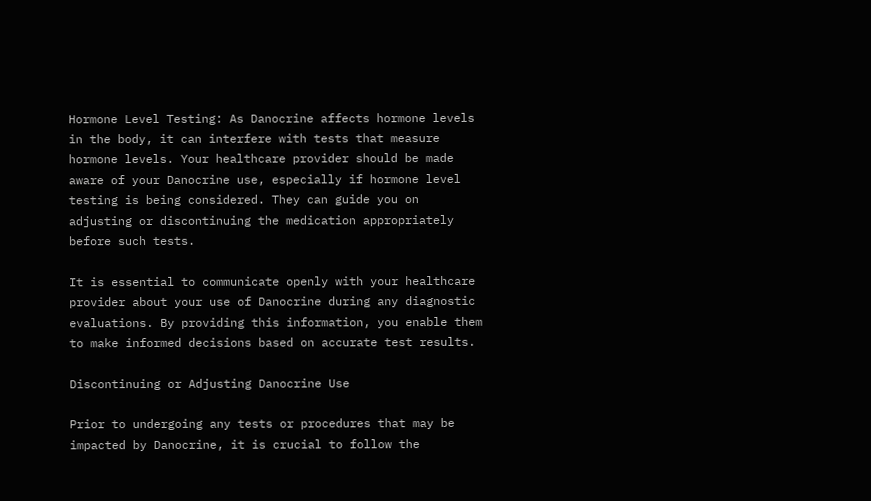Hormone Level Testing: As Danocrine affects hormone levels in the body, it can interfere with tests that measure hormone levels. Your healthcare provider should be made aware of your Danocrine use, especially if hormone level testing is being considered. They can guide you on adjusting or discontinuing the medication appropriately before such tests.

It is essential to communicate openly with your healthcare provider about your use of Danocrine during any diagnostic evaluations. By providing this information, you enable them to make informed decisions based on accurate test results.

Discontinuing or Adjusting Danocrine Use

Prior to undergoing any tests or procedures that may be impacted by Danocrine, it is crucial to follow the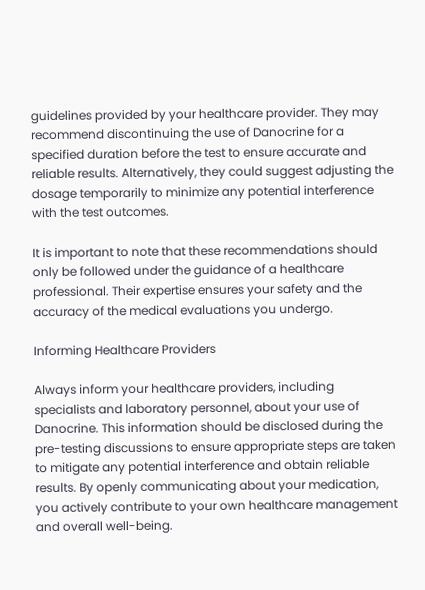guidelines provided by your healthcare provider. They may recommend discontinuing the use of Danocrine for a specified duration before the test to ensure accurate and reliable results. Alternatively, they could suggest adjusting the dosage temporarily to minimize any potential interference with the test outcomes.

It is important to note that these recommendations should only be followed under the guidance of a healthcare professional. Their expertise ensures your safety and the accuracy of the medical evaluations you undergo.

Informing Healthcare Providers

Always inform your healthcare providers, including specialists and laboratory personnel, about your use of Danocrine. This information should be disclosed during the pre-testing discussions to ensure appropriate steps are taken to mitigate any potential interference and obtain reliable results. By openly communicating about your medication, you actively contribute to your own healthcare management and overall well-being.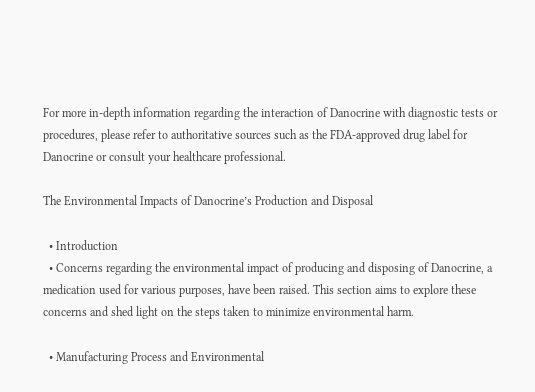For more in-depth information regarding the interaction of Danocrine with diagnostic tests or procedures, please refer to authoritative sources such as the FDA-approved drug label for Danocrine or consult your healthcare professional.

The Environmental Impacts of Danocrine’s Production and Disposal

  • Introduction
  • Concerns regarding the environmental impact of producing and disposing of Danocrine, a medication used for various purposes, have been raised. This section aims to explore these concerns and shed light on the steps taken to minimize environmental harm.

  • Manufacturing Process and Environmental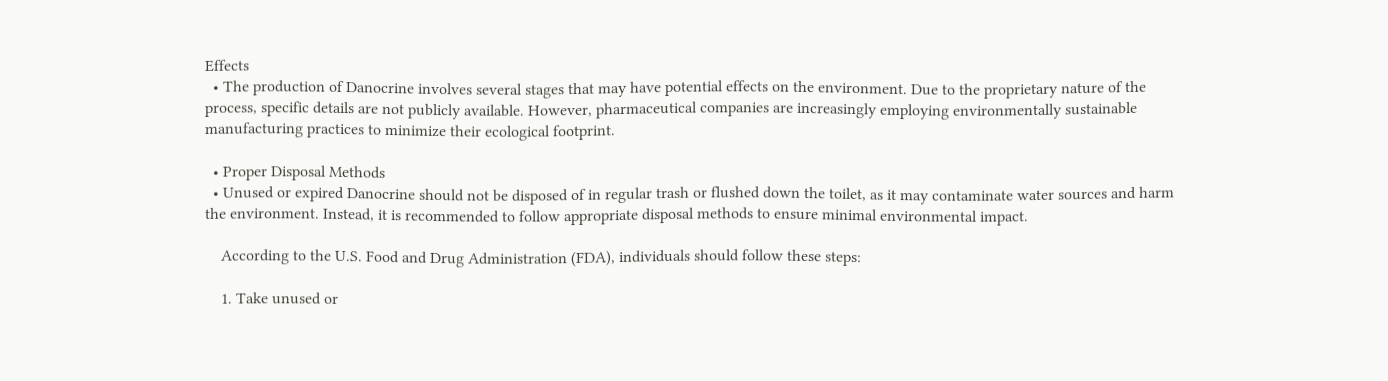Effects
  • The production of Danocrine involves several stages that may have potential effects on the environment. Due to the proprietary nature of the process, specific details are not publicly available. However, pharmaceutical companies are increasingly employing environmentally sustainable manufacturing practices to minimize their ecological footprint.

  • Proper Disposal Methods
  • Unused or expired Danocrine should not be disposed of in regular trash or flushed down the toilet, as it may contaminate water sources and harm the environment. Instead, it is recommended to follow appropriate disposal methods to ensure minimal environmental impact.

    According to the U.S. Food and Drug Administration (FDA), individuals should follow these steps:

    1. Take unused or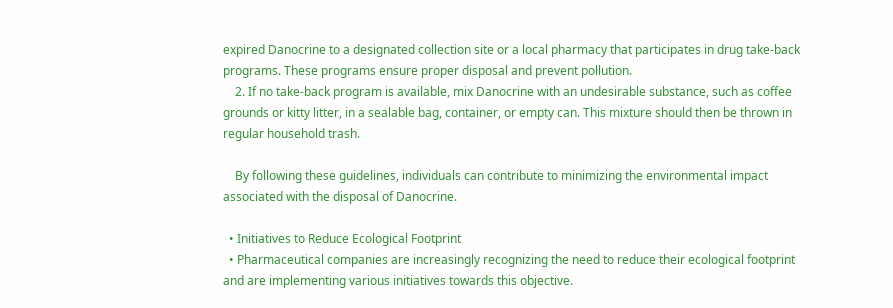expired Danocrine to a designated collection site or a local pharmacy that participates in drug take-back programs. These programs ensure proper disposal and prevent pollution.
    2. If no take-back program is available, mix Danocrine with an undesirable substance, such as coffee grounds or kitty litter, in a sealable bag, container, or empty can. This mixture should then be thrown in regular household trash.

    By following these guidelines, individuals can contribute to minimizing the environmental impact associated with the disposal of Danocrine.

  • Initiatives to Reduce Ecological Footprint
  • Pharmaceutical companies are increasingly recognizing the need to reduce their ecological footprint and are implementing various initiatives towards this objective.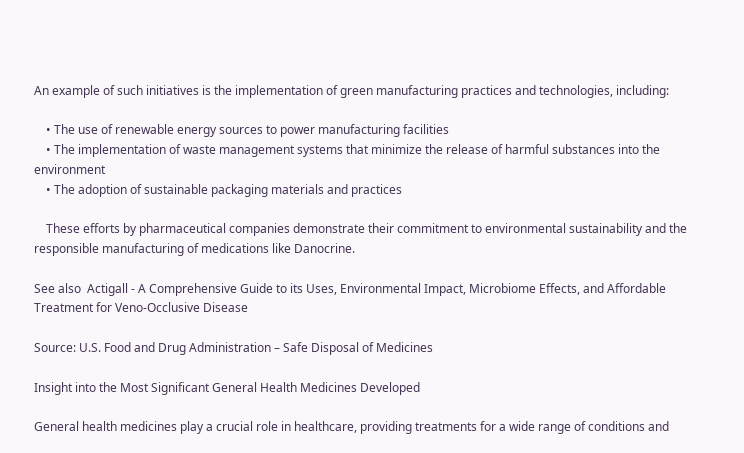An example of such initiatives is the implementation of green manufacturing practices and technologies, including:

    • The use of renewable energy sources to power manufacturing facilities
    • The implementation of waste management systems that minimize the release of harmful substances into the environment
    • The adoption of sustainable packaging materials and practices

    These efforts by pharmaceutical companies demonstrate their commitment to environmental sustainability and the responsible manufacturing of medications like Danocrine.

See also  Actigall - A Comprehensive Guide to its Uses, Environmental Impact, Microbiome Effects, and Affordable Treatment for Veno-Occlusive Disease

Source: U.S. Food and Drug Administration – Safe Disposal of Medicines

Insight into the Most Significant General Health Medicines Developed

General health medicines play a crucial role in healthcare, providing treatments for a wide range of conditions and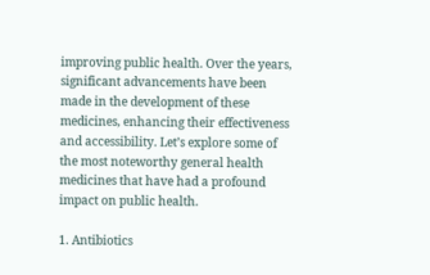improving public health. Over the years, significant advancements have been made in the development of these medicines, enhancing their effectiveness and accessibility. Let’s explore some of the most noteworthy general health medicines that have had a profound impact on public health.

1. Antibiotics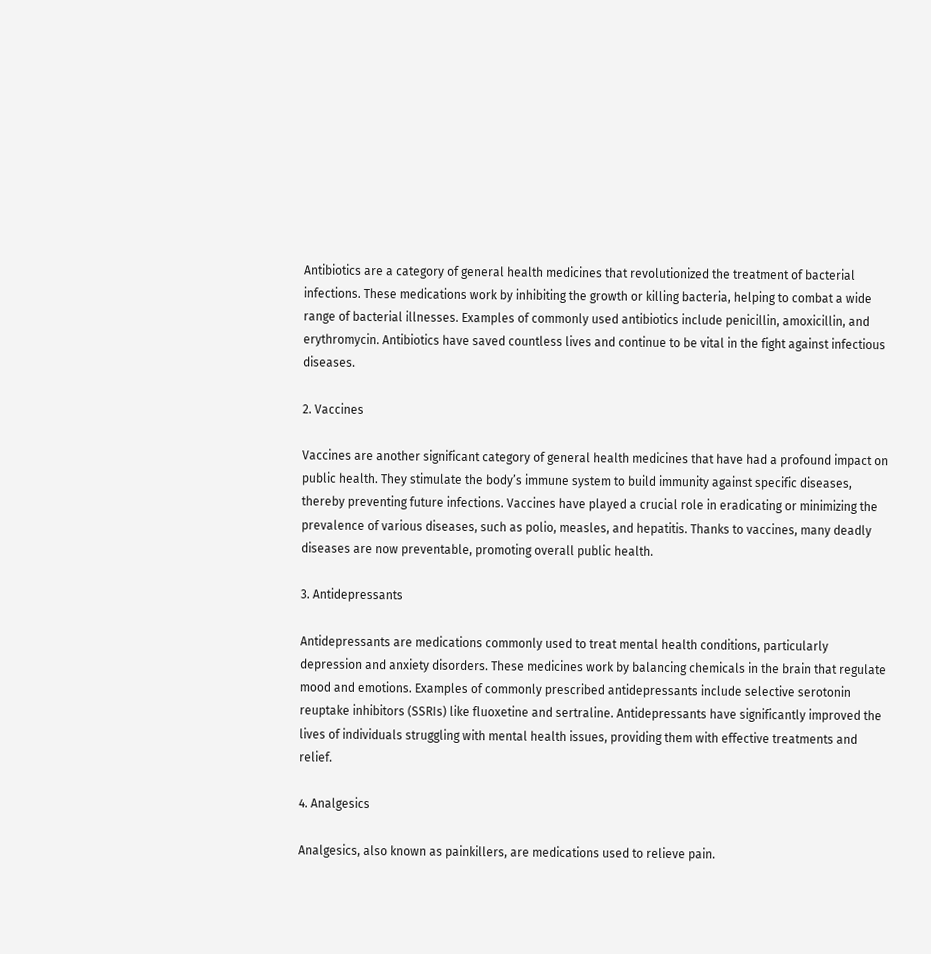Antibiotics are a category of general health medicines that revolutionized the treatment of bacterial infections. These medications work by inhibiting the growth or killing bacteria, helping to combat a wide range of bacterial illnesses. Examples of commonly used antibiotics include penicillin, amoxicillin, and erythromycin. Antibiotics have saved countless lives and continue to be vital in the fight against infectious diseases.

2. Vaccines

Vaccines are another significant category of general health medicines that have had a profound impact on public health. They stimulate the body’s immune system to build immunity against specific diseases, thereby preventing future infections. Vaccines have played a crucial role in eradicating or minimizing the prevalence of various diseases, such as polio, measles, and hepatitis. Thanks to vaccines, many deadly diseases are now preventable, promoting overall public health.

3. Antidepressants

Antidepressants are medications commonly used to treat mental health conditions, particularly depression and anxiety disorders. These medicines work by balancing chemicals in the brain that regulate mood and emotions. Examples of commonly prescribed antidepressants include selective serotonin reuptake inhibitors (SSRIs) like fluoxetine and sertraline. Antidepressants have significantly improved the lives of individuals struggling with mental health issues, providing them with effective treatments and relief.

4. Analgesics

Analgesics, also known as painkillers, are medications used to relieve pain.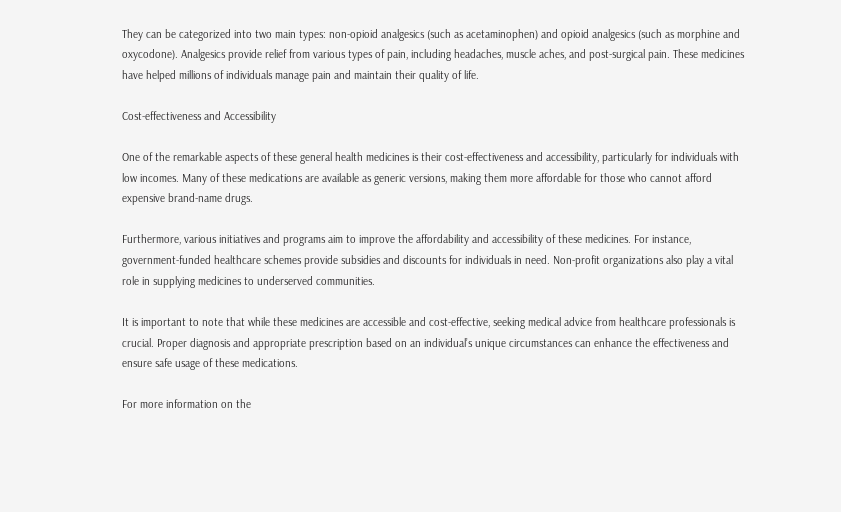They can be categorized into two main types: non-opioid analgesics (such as acetaminophen) and opioid analgesics (such as morphine and oxycodone). Analgesics provide relief from various types of pain, including headaches, muscle aches, and post-surgical pain. These medicines have helped millions of individuals manage pain and maintain their quality of life.

Cost-effectiveness and Accessibility

One of the remarkable aspects of these general health medicines is their cost-effectiveness and accessibility, particularly for individuals with low incomes. Many of these medications are available as generic versions, making them more affordable for those who cannot afford expensive brand-name drugs.

Furthermore, various initiatives and programs aim to improve the affordability and accessibility of these medicines. For instance, government-funded healthcare schemes provide subsidies and discounts for individuals in need. Non-profit organizations also play a vital role in supplying medicines to underserved communities.

It is important to note that while these medicines are accessible and cost-effective, seeking medical advice from healthcare professionals is crucial. Proper diagnosis and appropriate prescription based on an individual’s unique circumstances can enhance the effectiveness and ensure safe usage of these medications.

For more information on the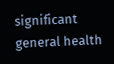significant general health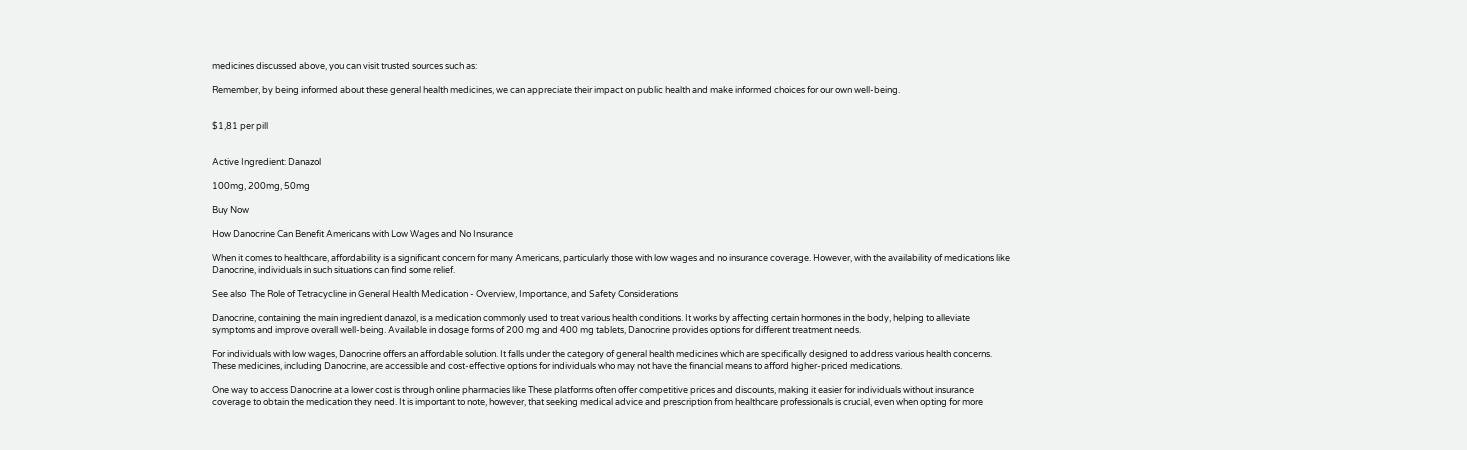medicines discussed above, you can visit trusted sources such as:

Remember, by being informed about these general health medicines, we can appreciate their impact on public health and make informed choices for our own well-being.


$1,81 per pill


Active Ingredient: Danazol

100mg, 200mg, 50mg

Buy Now

How Danocrine Can Benefit Americans with Low Wages and No Insurance

When it comes to healthcare, affordability is a significant concern for many Americans, particularly those with low wages and no insurance coverage. However, with the availability of medications like Danocrine, individuals in such situations can find some relief.

See also  The Role of Tetracycline in General Health Medication - Overview, Importance, and Safety Considerations

Danocrine, containing the main ingredient danazol, is a medication commonly used to treat various health conditions. It works by affecting certain hormones in the body, helping to alleviate symptoms and improve overall well-being. Available in dosage forms of 200 mg and 400 mg tablets, Danocrine provides options for different treatment needs.

For individuals with low wages, Danocrine offers an affordable solution. It falls under the category of general health medicines which are specifically designed to address various health concerns. These medicines, including Danocrine, are accessible and cost-effective options for individuals who may not have the financial means to afford higher-priced medications.

One way to access Danocrine at a lower cost is through online pharmacies like These platforms often offer competitive prices and discounts, making it easier for individuals without insurance coverage to obtain the medication they need. It is important to note, however, that seeking medical advice and prescription from healthcare professionals is crucial, even when opting for more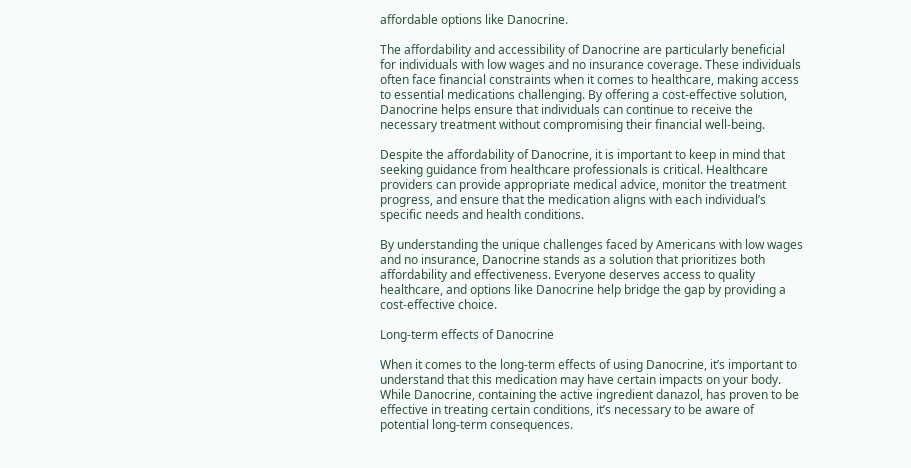affordable options like Danocrine.

The affordability and accessibility of Danocrine are particularly beneficial for individuals with low wages and no insurance coverage. These individuals often face financial constraints when it comes to healthcare, making access to essential medications challenging. By offering a cost-effective solution, Danocrine helps ensure that individuals can continue to receive the necessary treatment without compromising their financial well-being.

Despite the affordability of Danocrine, it is important to keep in mind that seeking guidance from healthcare professionals is critical. Healthcare providers can provide appropriate medical advice, monitor the treatment progress, and ensure that the medication aligns with each individual’s specific needs and health conditions.

By understanding the unique challenges faced by Americans with low wages and no insurance, Danocrine stands as a solution that prioritizes both affordability and effectiveness. Everyone deserves access to quality healthcare, and options like Danocrine help bridge the gap by providing a cost-effective choice.

Long-term effects of Danocrine

When it comes to the long-term effects of using Danocrine, it’s important to understand that this medication may have certain impacts on your body. While Danocrine, containing the active ingredient danazol, has proven to be effective in treating certain conditions, it’s necessary to be aware of potential long-term consequences.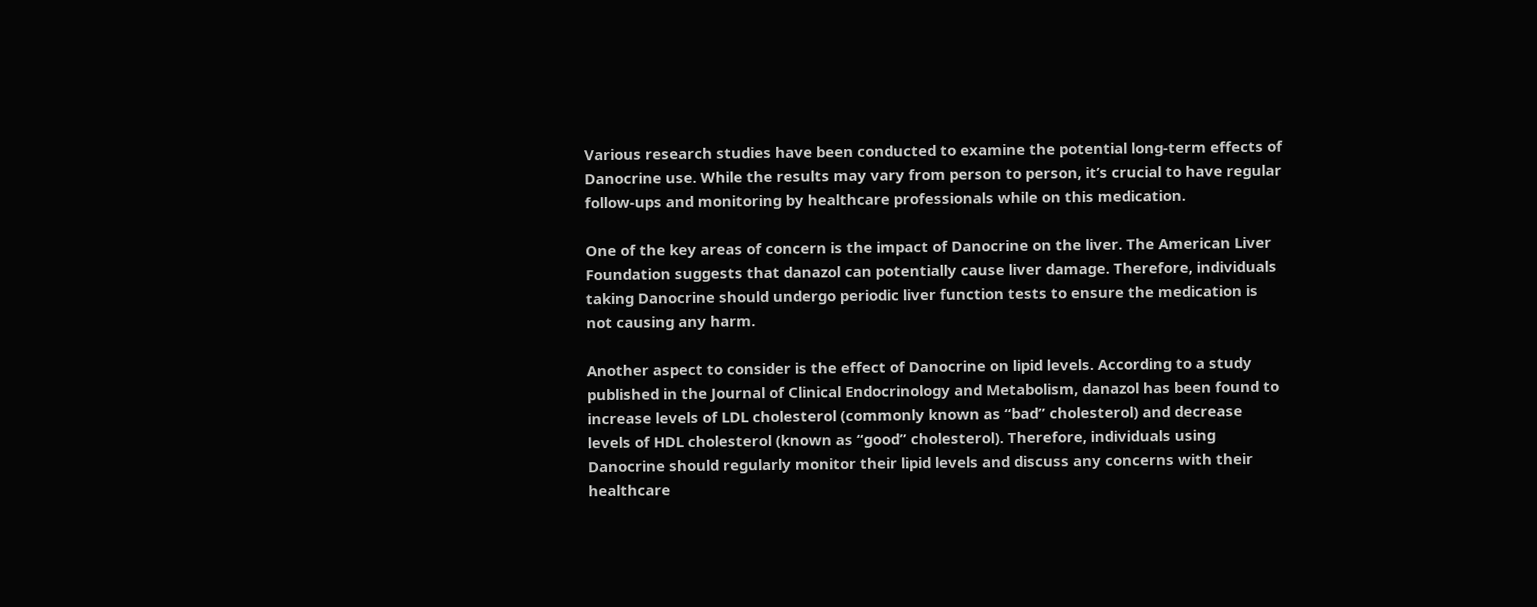Various research studies have been conducted to examine the potential long-term effects of Danocrine use. While the results may vary from person to person, it’s crucial to have regular follow-ups and monitoring by healthcare professionals while on this medication.

One of the key areas of concern is the impact of Danocrine on the liver. The American Liver Foundation suggests that danazol can potentially cause liver damage. Therefore, individuals taking Danocrine should undergo periodic liver function tests to ensure the medication is not causing any harm.

Another aspect to consider is the effect of Danocrine on lipid levels. According to a study published in the Journal of Clinical Endocrinology and Metabolism, danazol has been found to increase levels of LDL cholesterol (commonly known as “bad” cholesterol) and decrease levels of HDL cholesterol (known as “good” cholesterol). Therefore, individuals using Danocrine should regularly monitor their lipid levels and discuss any concerns with their healthcare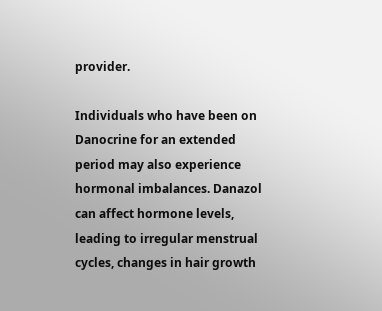provider.

Individuals who have been on Danocrine for an extended period may also experience hormonal imbalances. Danazol can affect hormone levels, leading to irregular menstrual cycles, changes in hair growth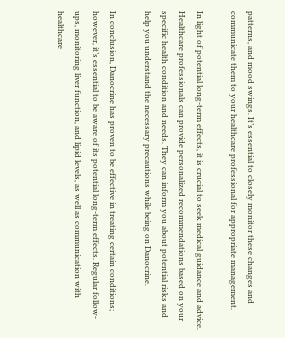patterns, and mood swings. It’s essential to closely monitor these changes and communicate them to your healthcare professional for appropriate management.

In light of potential long-term effects, it is crucial to seek medical guidance and advice. Healthcare professionals can provide personalized recommendations based on your specific health condition and needs. They can inform you about potential risks and help you understand the necessary precautions while being on Danocrine.

In conclusion, Danocrine has proven to be effective in treating certain conditions; however, it’s essential to be aware of its potential long-term effects. Regular follow-ups, monitoring liver function, and lipid levels, as well as communication with healthcare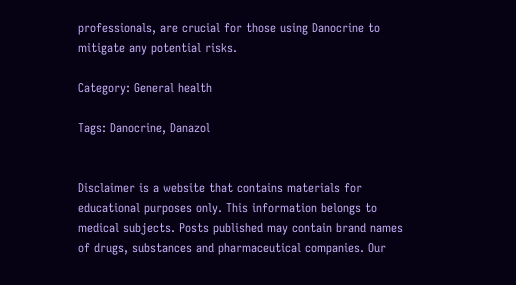professionals, are crucial for those using Danocrine to mitigate any potential risks.

Category: General health

Tags: Danocrine, Danazol


Disclaimer is a website that contains materials for educational purposes only. This information belongs to medical subjects. Posts published may contain brand names of drugs, substances and pharmaceutical companies. Our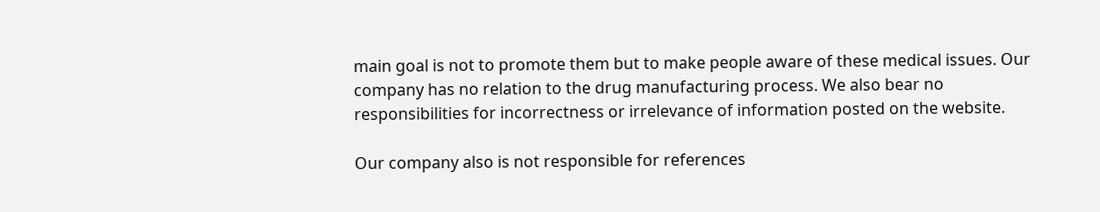main goal is not to promote them but to make people aware of these medical issues. Our company has no relation to the drug manufacturing process. We also bear no responsibilities for incorrectness or irrelevance of information posted on the website.

Our company also is not responsible for references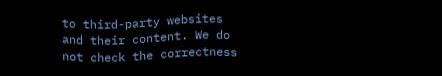to third-party websites and their content. We do not check the correctness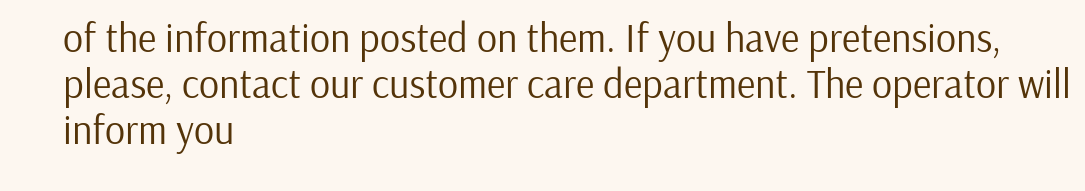of the information posted on them. If you have pretensions, please, contact our customer care department. The operator will inform you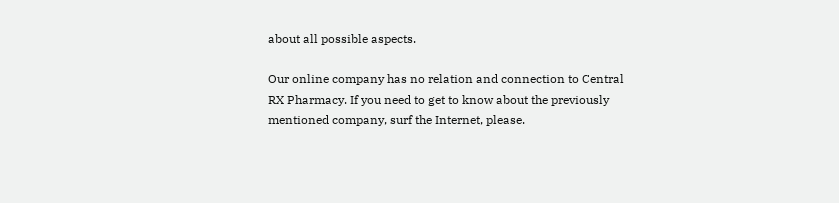about all possible aspects.

Our online company has no relation and connection to Central RX Pharmacy. If you need to get to know about the previously mentioned company, surf the Internet, please.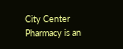City Center Pharmacy is an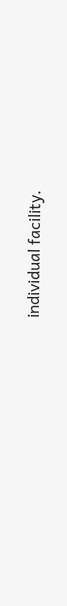individual facility.